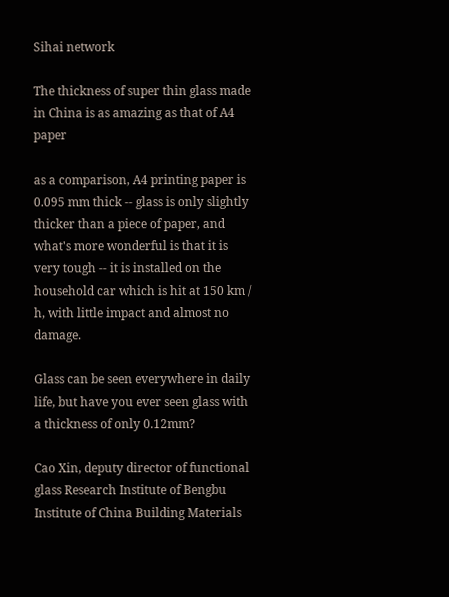Sihai network

The thickness of super thin glass made in China is as amazing as that of A4 paper

as a comparison, A4 printing paper is 0.095 mm thick -- glass is only slightly thicker than a piece of paper, and what's more wonderful is that it is very tough -- it is installed on the household car which is hit at 150 km / h, with little impact and almost no damage.

Glass can be seen everywhere in daily life, but have you ever seen glass with a thickness of only 0.12mm?

Cao Xin, deputy director of functional glass Research Institute of Bengbu Institute of China Building Materials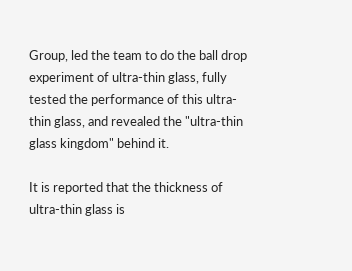Group, led the team to do the ball drop experiment of ultra-thin glass, fully tested the performance of this ultra-thin glass, and revealed the "ultra-thin glass kingdom" behind it.

It is reported that the thickness of ultra-thin glass is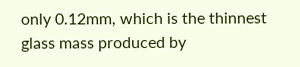only 0.12mm, which is the thinnest glass mass produced by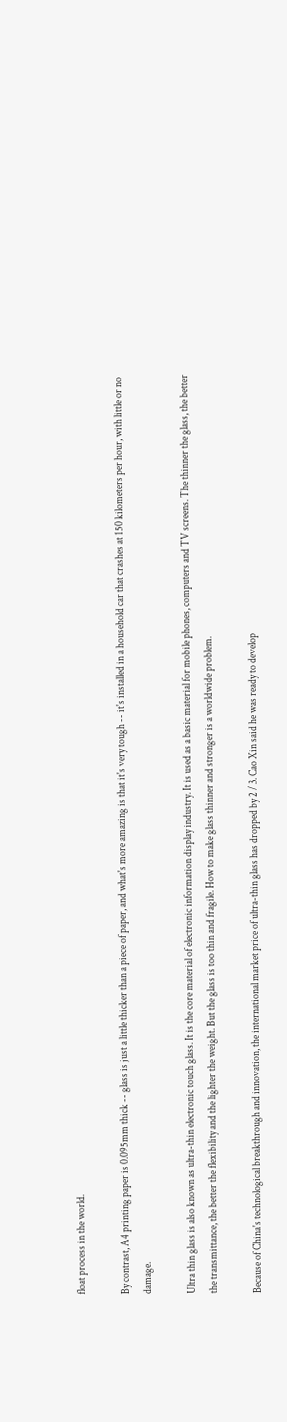float process in the world.

By contrast, A4 printing paper is 0.095mm thick -- glass is just a little thicker than a piece of paper, and what's more amazing is that it's very tough -- it's installed in a household car that crashes at 150 kilometers per hour, with little or no damage.

Ultra thin glass is also known as ultra-thin electronic touch glass. It is the core material of electronic information display industry. It is used as a basic material for mobile phones, computers and TV screens. The thinner the glass, the better the transmittance, the better the flexibility and the lighter the weight. But the glass is too thin and fragile. How to make glass thinner and stronger is a worldwide problem.

Because of China's technological breakthrough and innovation, the international market price of ultra-thin glass has dropped by 2 / 3. Cao Xin said he was ready to develop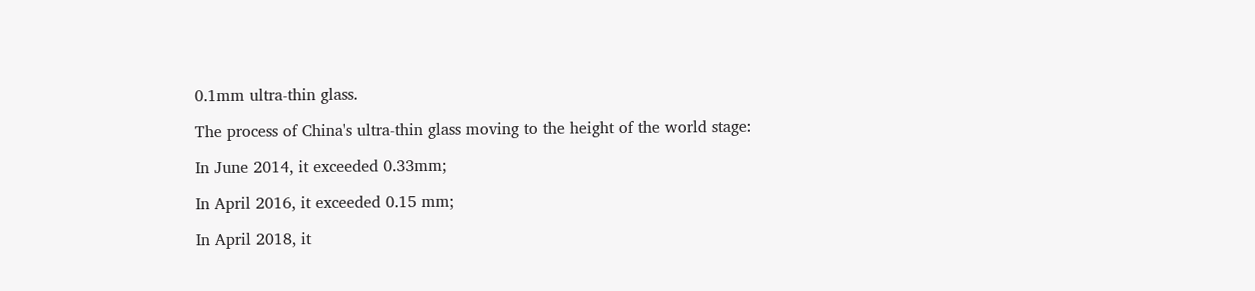0.1mm ultra-thin glass.

The process of China's ultra-thin glass moving to the height of the world stage:

In June 2014, it exceeded 0.33mm;

In April 2016, it exceeded 0.15 mm;

In April 2018, it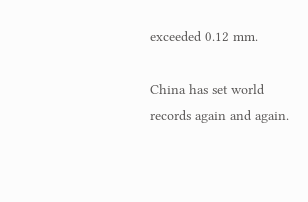exceeded 0.12 mm.

China has set world records again and again.